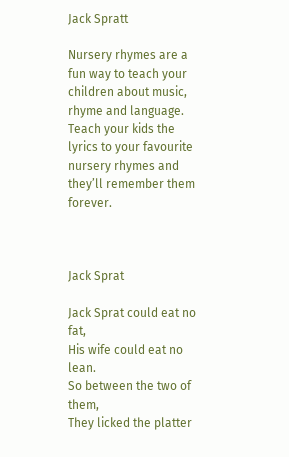Jack Spratt

Nursery rhymes are a fun way to teach your children about music, rhyme and language. Teach your kids the lyrics to your favourite nursery rhymes and they’ll remember them forever.



Jack Sprat

Jack Sprat could eat no fat,
His wife could eat no lean.
So between the two of them,
They licked the platter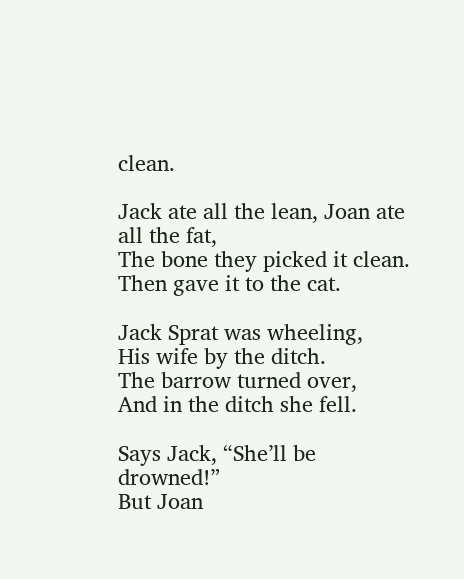clean.

Jack ate all the lean, Joan ate all the fat,
The bone they picked it clean.
Then gave it to the cat.

Jack Sprat was wheeling,
His wife by the ditch.
The barrow turned over,
And in the ditch she fell.

Says Jack, “She’ll be drowned!”
But Joan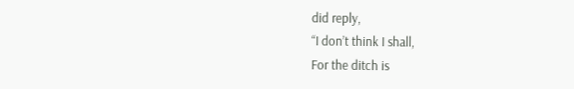did reply,
“I don’t think I shall,
For the ditch is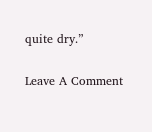quite dry.”

Leave A Comment